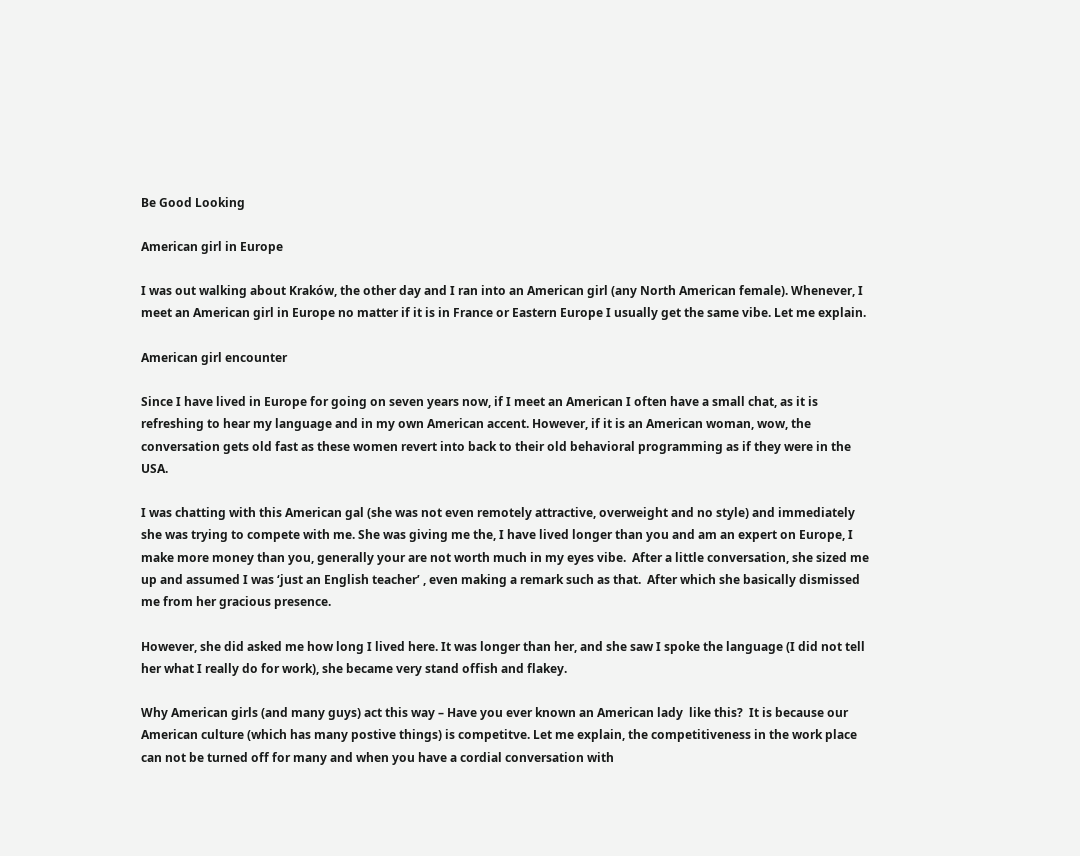Be Good Looking

American girl in Europe

I was out walking about Kraków, the other day and I ran into an American girl (any North American female). Whenever, I meet an American girl in Europe no matter if it is in France or Eastern Europe I usually get the same vibe. Let me explain.

American girl encounter

Since I have lived in Europe for going on seven years now, if I meet an American I often have a small chat, as it is refreshing to hear my language and in my own American accent. However, if it is an American woman, wow, the conversation gets old fast as these women revert into back to their old behavioral programming as if they were in the USA.

I was chatting with this American gal (she was not even remotely attractive, overweight and no style) and immediately she was trying to compete with me. She was giving me the, I have lived longer than you and am an expert on Europe, I make more money than you, generally your are not worth much in my eyes vibe.  After a little conversation, she sized me up and assumed I was ‘just an English teacher’ , even making a remark such as that.  After which she basically dismissed me from her gracious presence.

However, she did asked me how long I lived here. It was longer than her, and she saw I spoke the language (I did not tell her what I really do for work), she became very stand offish and flakey.

Why American girls (and many guys) act this way – Have you ever known an American lady  like this?  It is because our American culture (which has many postive things) is competitve. Let me explain, the competitiveness in the work place can not be turned off for many and when you have a cordial conversation with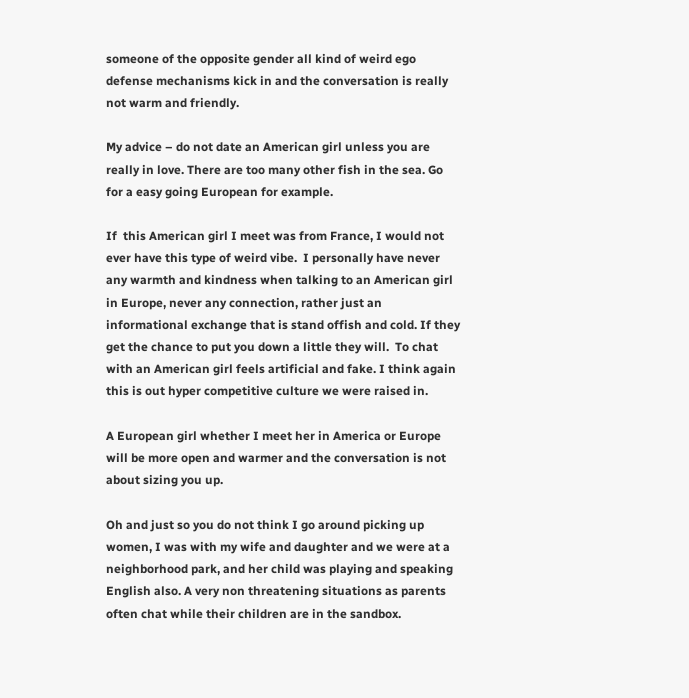someone of the opposite gender all kind of weird ego defense mechanisms kick in and the conversation is really not warm and friendly.

My advice – do not date an American girl unless you are really in love. There are too many other fish in the sea. Go for a easy going European for example.

If  this American girl I meet was from France, I would not ever have this type of weird vibe.  I personally have never any warmth and kindness when talking to an American girl in Europe, never any connection, rather just an informational exchange that is stand offish and cold. If they get the chance to put you down a little they will.  To chat with an American girl feels artificial and fake. I think again this is out hyper competitive culture we were raised in.

A European girl whether I meet her in America or Europe will be more open and warmer and the conversation is not about sizing you up.

Oh and just so you do not think I go around picking up women, I was with my wife and daughter and we were at a neighborhood park, and her child was playing and speaking English also. A very non threatening situations as parents often chat while their children are in the sandbox.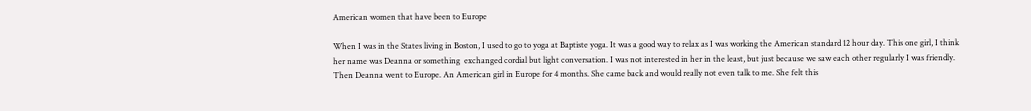American women that have been to Europe

When I was in the States living in Boston, I used to go to yoga at Baptiste yoga. It was a good way to relax as I was working the American standard 12 hour day. This one girl, I think her name was Deanna or something  exchanged cordial but light conversation. I was not interested in her in the least, but just because we saw each other regularly I was friendly.  Then Deanna went to Europe. An American girl in Europe for 4 months. She came back and would really not even talk to me. She felt this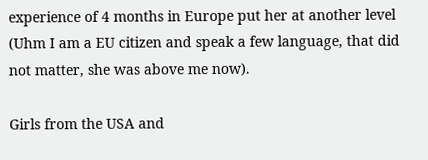experience of 4 months in Europe put her at another level (Uhm I am a EU citizen and speak a few language, that did not matter, she was above me now).

Girls from the USA and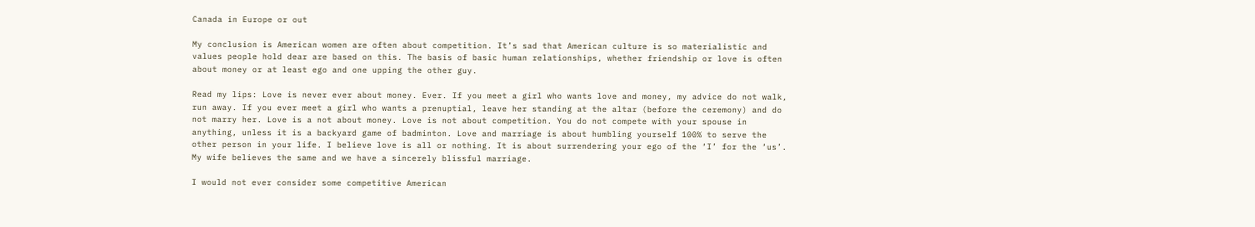Canada in Europe or out

My conclusion is American women are often about competition. It’s sad that American culture is so materialistic and values people hold dear are based on this. The basis of basic human relationships, whether friendship or love is often about money or at least ego and one upping the other guy.

Read my lips: Love is never ever about money. Ever. If you meet a girl who wants love and money, my advice do not walk, run away. If you ever meet a girl who wants a prenuptial, leave her standing at the altar (before the ceremony) and do not marry her. Love is a not about money. Love is not about competition. You do not compete with your spouse in anything, unless it is a backyard game of badminton. Love and marriage is about humbling yourself 100% to serve the other person in your life. I believe love is all or nothing. It is about surrendering your ego of the ‘I’ for the ‘us’.  My wife believes the same and we have a sincerely blissful marriage.

I would not ever consider some competitive American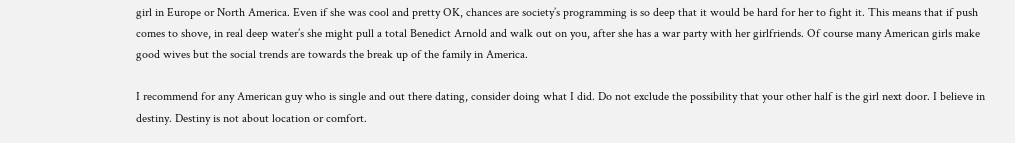girl in Europe or North America. Even if she was cool and pretty OK, chances are society’s programming is so deep that it would be hard for her to fight it. This means that if push comes to shove, in real deep water’s she might pull a total Benedict Arnold and walk out on you, after she has a war party with her girlfriends. Of course many American girls make good wives but the social trends are towards the break up of the family in America.

I recommend for any American guy who is single and out there dating, consider doing what I did. Do not exclude the possibility that your other half is the girl next door. I believe in destiny. Destiny is not about location or comfort.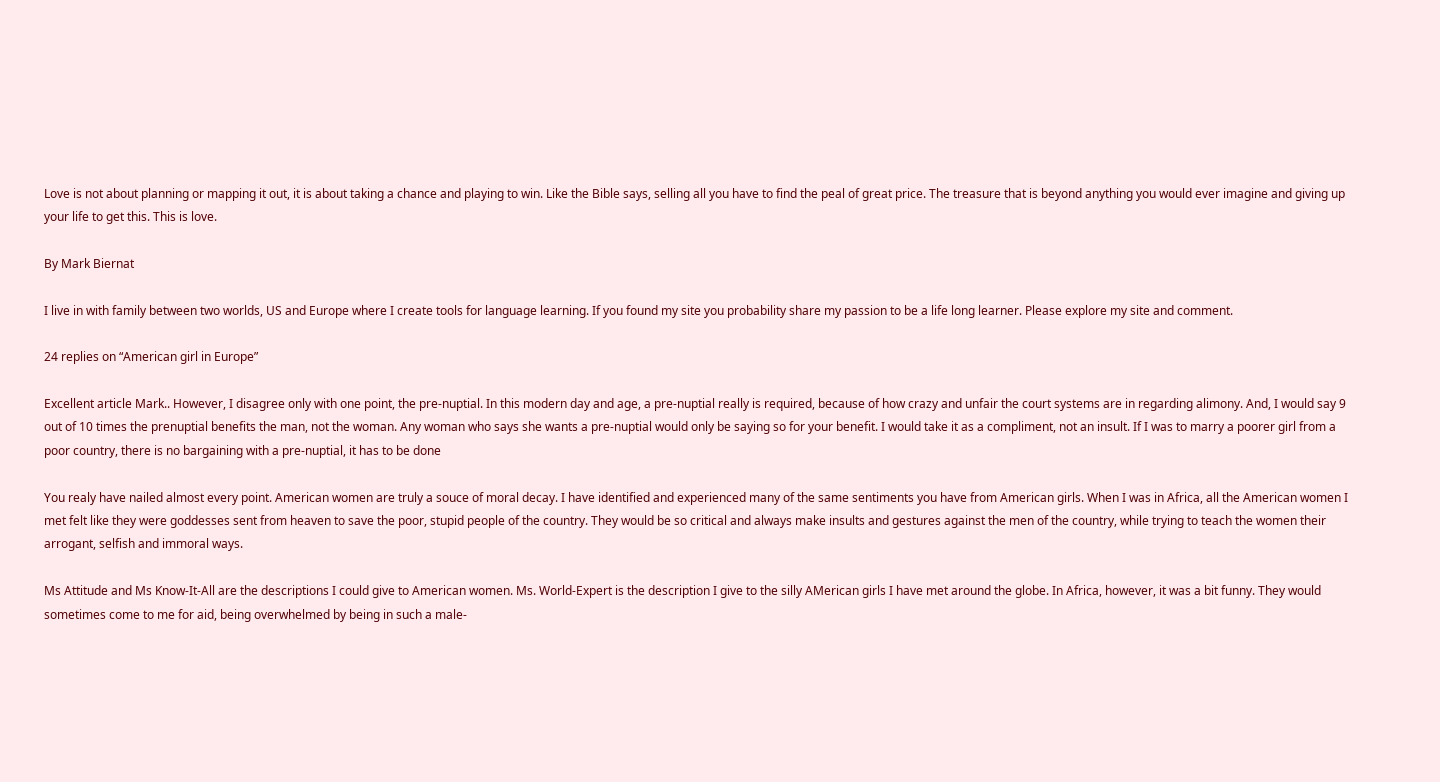Love is not about planning or mapping it out, it is about taking a chance and playing to win. Like the Bible says, selling all you have to find the peal of great price. The treasure that is beyond anything you would ever imagine and giving up your life to get this. This is love.

By Mark Biernat

I live in with family between two worlds, US and Europe where I create tools for language learning. If you found my site you probability share my passion to be a life long learner. Please explore my site and comment.

24 replies on “American girl in Europe”

Excellent article Mark.. However, I disagree only with one point, the pre-nuptial. In this modern day and age, a pre-nuptial really is required, because of how crazy and unfair the court systems are in regarding alimony. And, I would say 9 out of 10 times the prenuptial benefits the man, not the woman. Any woman who says she wants a pre-nuptial would only be saying so for your benefit. I would take it as a compliment, not an insult. If I was to marry a poorer girl from a poor country, there is no bargaining with a pre-nuptial, it has to be done

You realy have nailed almost every point. American women are truly a souce of moral decay. I have identified and experienced many of the same sentiments you have from American girls. When I was in Africa, all the American women I met felt like they were goddesses sent from heaven to save the poor, stupid people of the country. They would be so critical and always make insults and gestures against the men of the country, while trying to teach the women their arrogant, selfish and immoral ways.

Ms Attitude and Ms Know-It-All are the descriptions I could give to American women. Ms. World-Expert is the description I give to the silly AMerican girls I have met around the globe. In Africa, however, it was a bit funny. They would sometimes come to me for aid, being overwhelmed by being in such a male-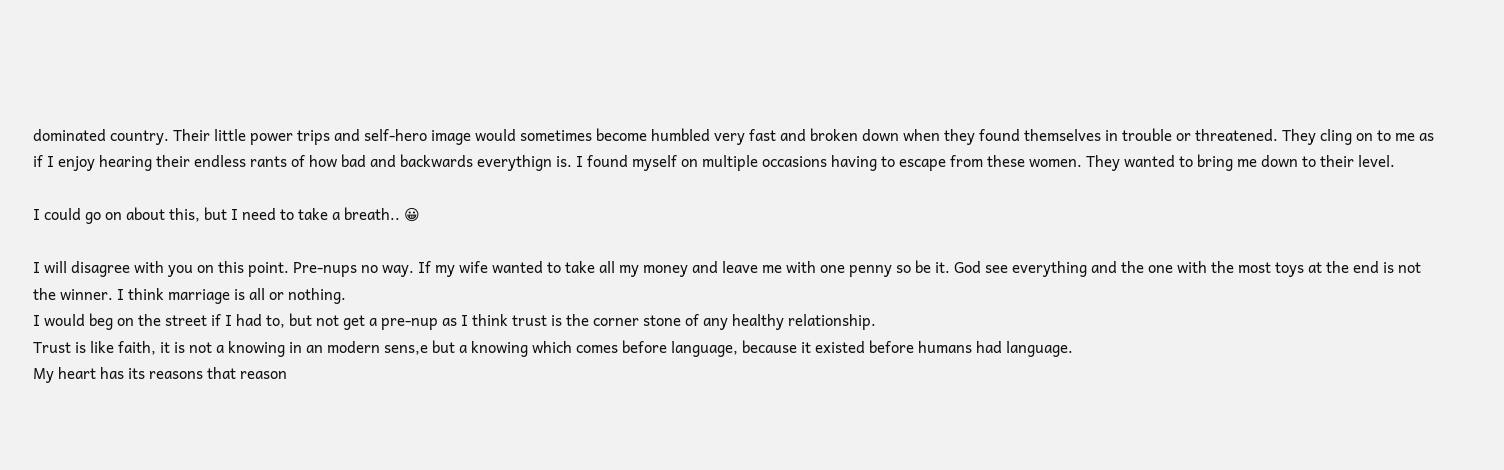dominated country. Their little power trips and self-hero image would sometimes become humbled very fast and broken down when they found themselves in trouble or threatened. They cling on to me as if I enjoy hearing their endless rants of how bad and backwards everythign is. I found myself on multiple occasions having to escape from these women. They wanted to bring me down to their level.

I could go on about this, but I need to take a breath.. 😀

I will disagree with you on this point. Pre-nups no way. If my wife wanted to take all my money and leave me with one penny so be it. God see everything and the one with the most toys at the end is not the winner. I think marriage is all or nothing.
I would beg on the street if I had to, but not get a pre-nup as I think trust is the corner stone of any healthy relationship.
Trust is like faith, it is not a knowing in an modern sens,e but a knowing which comes before language, because it existed before humans had language.
My heart has its reasons that reason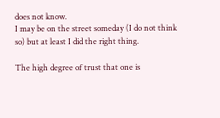does not know.
I may be on the street someday (I do not think so) but at least I did the right thing.

The high degree of trust that one is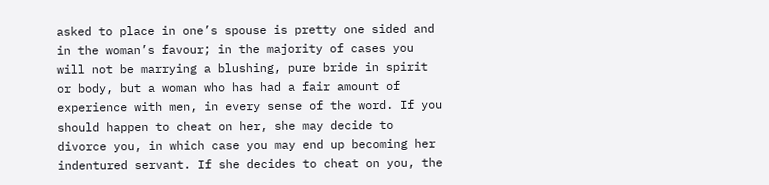asked to place in one’s spouse is pretty one sided and in the woman’s favour; in the majority of cases you will not be marrying a blushing, pure bride in spirit or body, but a woman who has had a fair amount of experience with men, in every sense of the word. If you should happen to cheat on her, she may decide to divorce you, in which case you may end up becoming her indentured servant. If she decides to cheat on you, the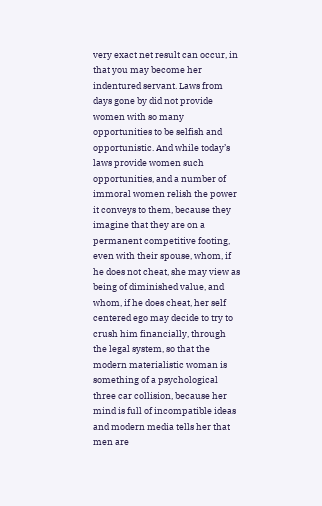very exact net result can occur, in that you may become her indentured servant. Laws from days gone by did not provide women with so many opportunities to be selfish and opportunistic. And while today’s laws provide women such opportunities, and a number of immoral women relish the power it conveys to them, because they imagine that they are on a permanent competitive footing, even with their spouse, whom, if he does not cheat, she may view as being of diminished value, and whom, if he does cheat, her self centered ego may decide to try to crush him financially, through the legal system, so that the modern materialistic woman is something of a psychological three car collision, because her mind is full of incompatible ideas and modern media tells her that men are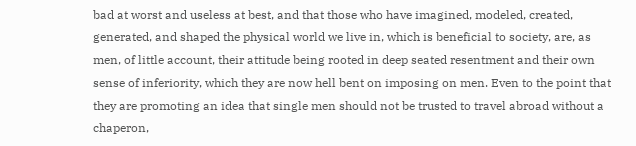bad at worst and useless at best, and that those who have imagined, modeled, created, generated, and shaped the physical world we live in, which is beneficial to society, are, as men, of little account, their attitude being rooted in deep seated resentment and their own sense of inferiority, which they are now hell bent on imposing on men. Even to the point that they are promoting an idea that single men should not be trusted to travel abroad without a chaperon,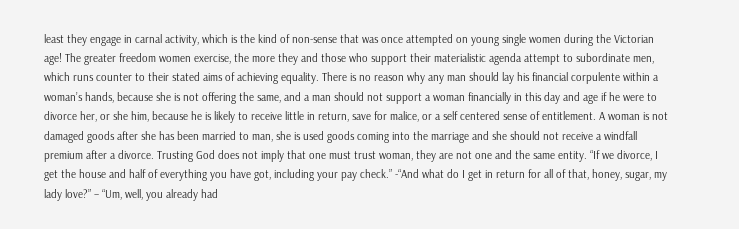least they engage in carnal activity, which is the kind of non-sense that was once attempted on young single women during the Victorian age! The greater freedom women exercise, the more they and those who support their materialistic agenda attempt to subordinate men, which runs counter to their stated aims of achieving equality. There is no reason why any man should lay his financial corpulente within a woman’s hands, because she is not offering the same, and a man should not support a woman financially in this day and age if he were to divorce her, or she him, because he is likely to receive little in return, save for malice, or a self centered sense of entitlement. A woman is not damaged goods after she has been married to man, she is used goods coming into the marriage and she should not receive a windfall premium after a divorce. Trusting God does not imply that one must trust woman, they are not one and the same entity. “If we divorce, I get the house and half of everything you have got, including your pay check.” -“And what do I get in return for all of that, honey, sugar, my lady love?” – “Um, well, you already had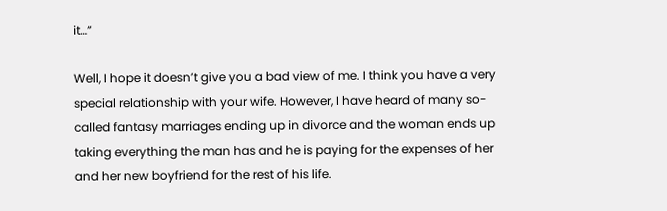it…”

Well, I hope it doesn’t give you a bad view of me. I think you have a very special relationship with your wife. However, I have heard of many so-called fantasy marriages ending up in divorce and the woman ends up taking everything the man has and he is paying for the expenses of her and her new boyfriend for the rest of his life.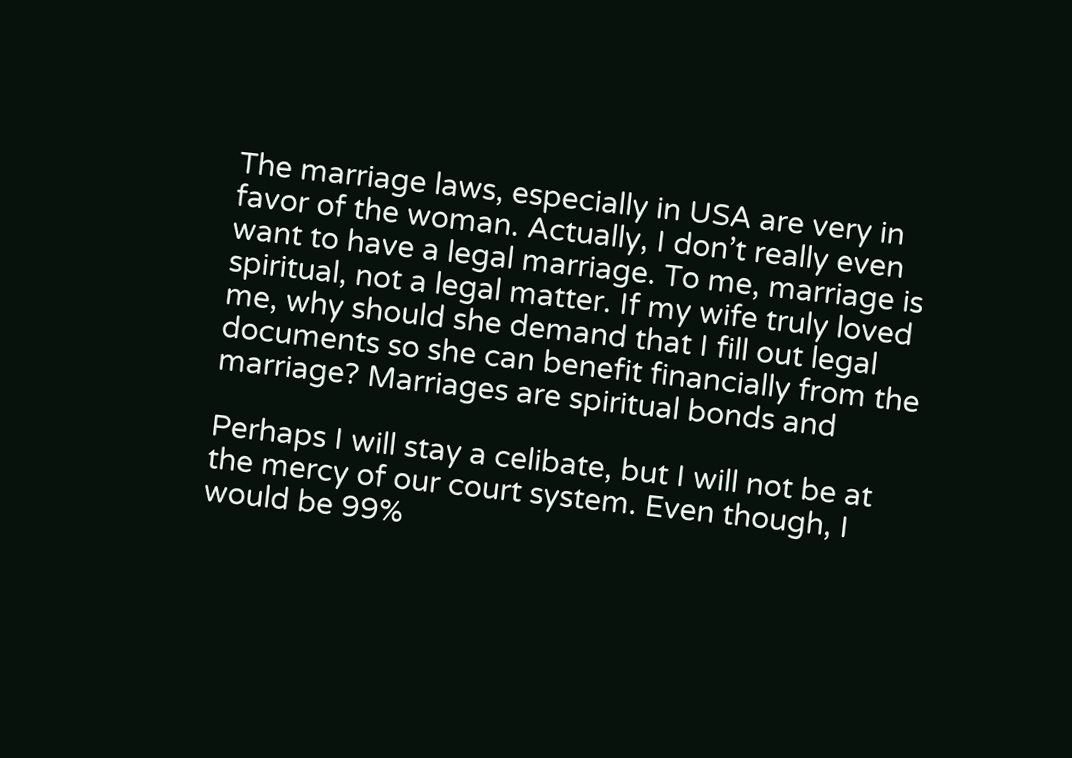The marriage laws, especially in USA are very in favor of the woman. Actually, I don’t really even want to have a legal marriage. To me, marriage is spiritual, not a legal matter. If my wife truly loved me, why should she demand that I fill out legal documents so she can benefit financially from the marriage? Marriages are spiritual bonds and

Perhaps I will stay a celibate, but I will not be at the mercy of our court system. Even though, I would be 99%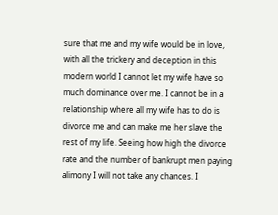sure that me and my wife would be in love, with all the trickery and deception in this modern world I cannot let my wife have so much dominance over me. I cannot be in a relationship where all my wife has to do is divorce me and can make me her slave the rest of my life. Seeing how high the divorce rate and the number of bankrupt men paying alimony I will not take any chances. I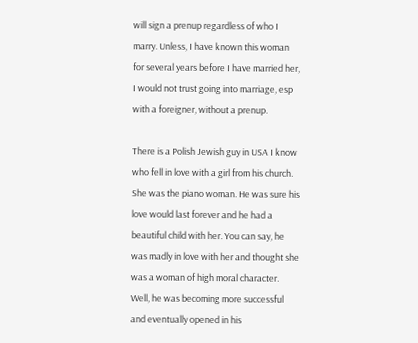will sign a prenup regardless of who I marry. Unless, I have known this woman for several years before I have married her, I would not trust going into marriage, esp with a foreigner, without a prenup.

There is a Polish Jewish guy in USA I know who fell in love with a girl from his church. She was the piano woman. He was sure his love would last forever and he had a beautiful child with her. You can say, he was madly in love with her and thought she was a woman of high moral character. Well, he was becoming more successful and eventually opened in his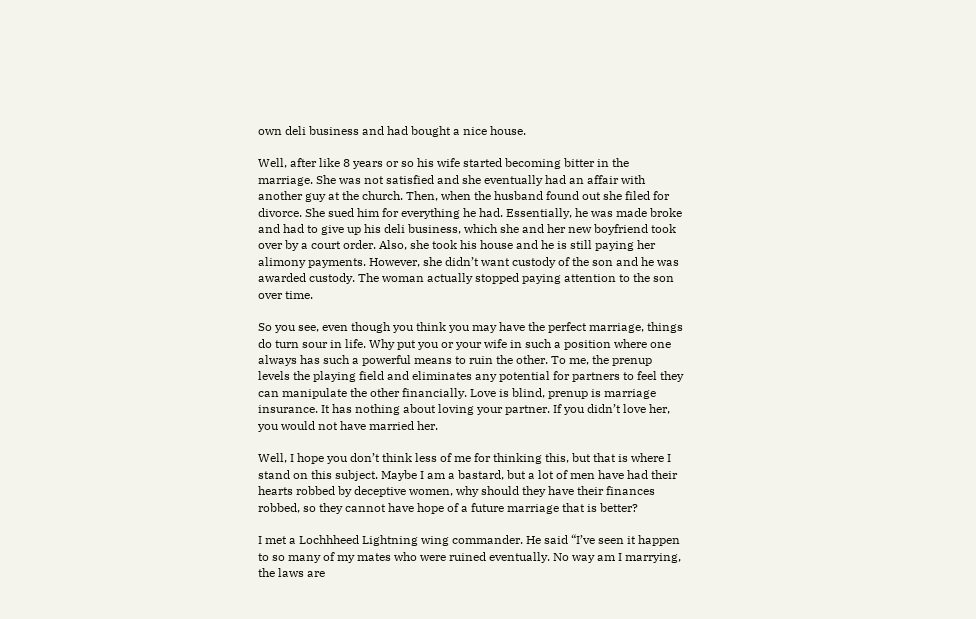own deli business and had bought a nice house.

Well, after like 8 years or so his wife started becoming bitter in the marriage. She was not satisfied and she eventually had an affair with another guy at the church. Then, when the husband found out she filed for divorce. She sued him for everything he had. Essentially, he was made broke and had to give up his deli business, which she and her new boyfriend took over by a court order. Also, she took his house and he is still paying her alimony payments. However, she didn’t want custody of the son and he was awarded custody. The woman actually stopped paying attention to the son over time.

So you see, even though you think you may have the perfect marriage, things do turn sour in life. Why put you or your wife in such a position where one always has such a powerful means to ruin the other. To me, the prenup levels the playing field and eliminates any potential for partners to feel they can manipulate the other financially. Love is blind, prenup is marriage insurance. It has nothing about loving your partner. If you didn’t love her, you would not have married her.

Well, I hope you don’t think less of me for thinking this, but that is where I stand on this subject. Maybe I am a bastard, but a lot of men have had their hearts robbed by deceptive women, why should they have their finances robbed, so they cannot have hope of a future marriage that is better?

I met a Lochhheed Lightning wing commander. He said “I’ve seen it happen to so many of my mates who were ruined eventually. No way am I marrying, the laws are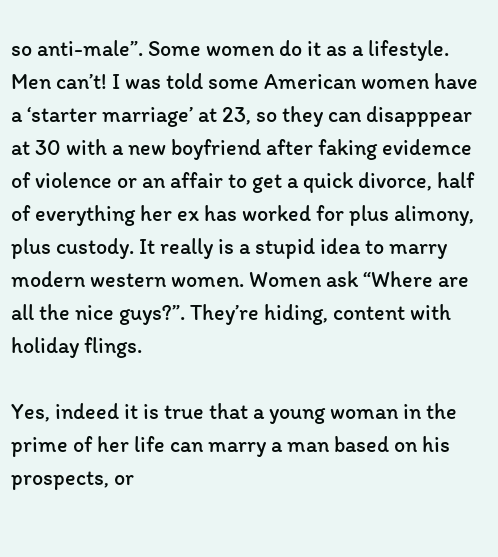so anti-male”. Some women do it as a lifestyle. Men can’t! I was told some American women have a ‘starter marriage’ at 23, so they can disapppear at 30 with a new boyfriend after faking evidemce of violence or an affair to get a quick divorce, half of everything her ex has worked for plus alimony, plus custody. It really is a stupid idea to marry modern western women. Women ask “Where are all the nice guys?”. They’re hiding, content with holiday flings.

Yes, indeed it is true that a young woman in the prime of her life can marry a man based on his prospects, or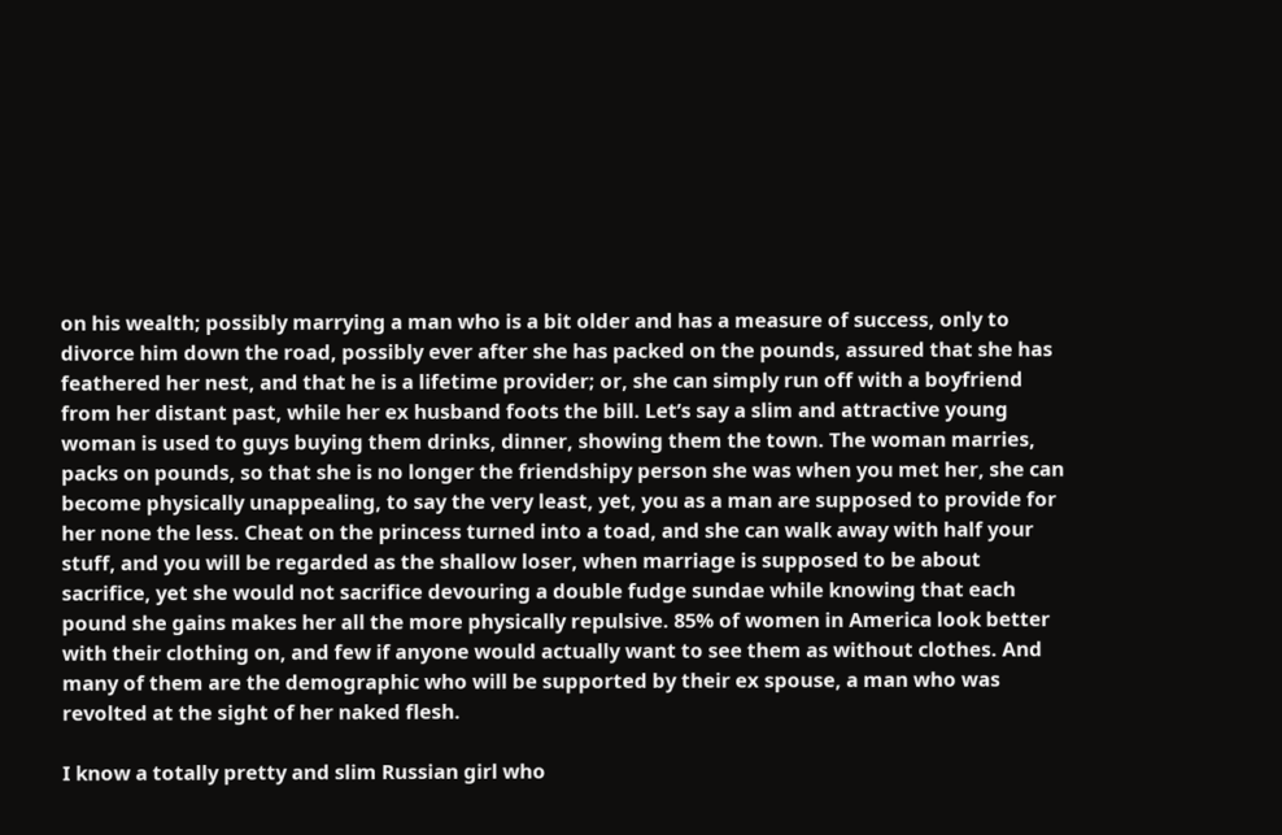on his wealth; possibly marrying a man who is a bit older and has a measure of success, only to divorce him down the road, possibly ever after she has packed on the pounds, assured that she has feathered her nest, and that he is a lifetime provider; or, she can simply run off with a boyfriend from her distant past, while her ex husband foots the bill. Let’s say a slim and attractive young woman is used to guys buying them drinks, dinner, showing them the town. The woman marries, packs on pounds, so that she is no longer the friendshipy person she was when you met her, she can become physically unappealing, to say the very least, yet, you as a man are supposed to provide for her none the less. Cheat on the princess turned into a toad, and she can walk away with half your stuff, and you will be regarded as the shallow loser, when marriage is supposed to be about sacrifice, yet she would not sacrifice devouring a double fudge sundae while knowing that each pound she gains makes her all the more physically repulsive. 85% of women in America look better with their clothing on, and few if anyone would actually want to see them as without clothes. And many of them are the demographic who will be supported by their ex spouse, a man who was revolted at the sight of her naked flesh.

I know a totally pretty and slim Russian girl who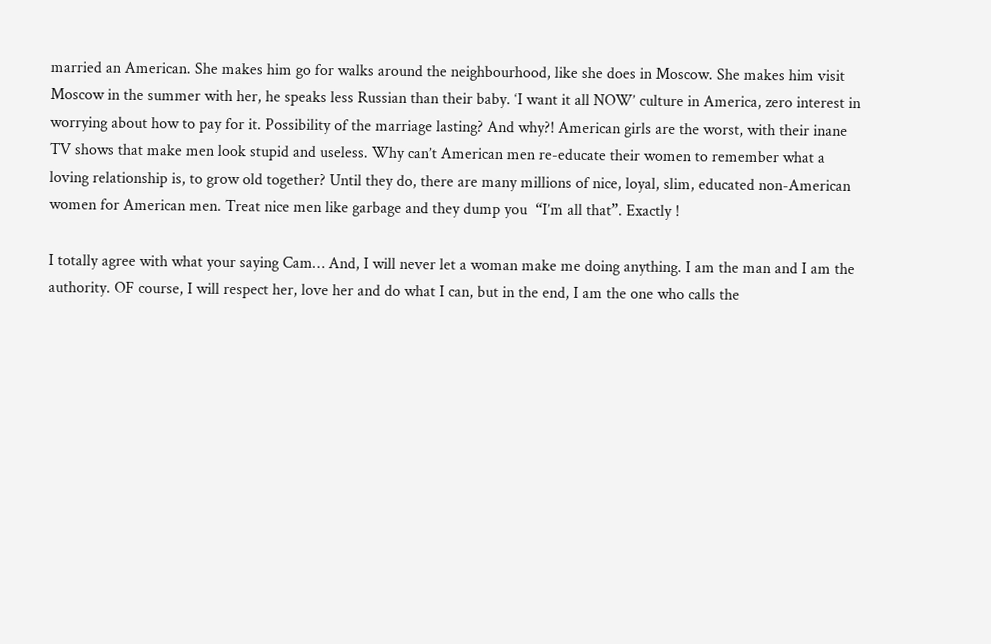married an American. She makes him go for walks around the neighbourhood, like she does in Moscow. She makes him visit Moscow in the summer with her, he speaks less Russian than their baby. ‘I want it all NOW’ culture in America, zero interest in worrying about how to pay for it. Possibility of the marriage lasting? And why?! American girls are the worst, with their inane TV shows that make men look stupid and useless. Why can’t American men re-educate their women to remember what a loving relationship is, to grow old together? Until they do, there are many millions of nice, loyal, slim, educated non-American women for American men. Treat nice men like garbage and they dump you  “I’m all that”. Exactly !

I totally agree with what your saying Cam… And, I will never let a woman make me doing anything. I am the man and I am the authority. OF course, I will respect her, love her and do what I can, but in the end, I am the one who calls the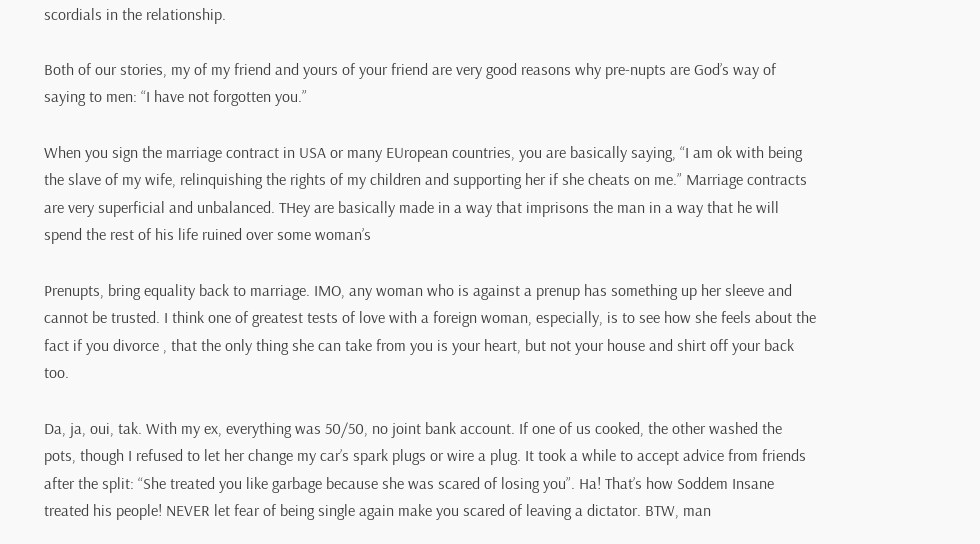scordials in the relationship.

Both of our stories, my of my friend and yours of your friend are very good reasons why pre-nupts are God’s way of saying to men: “I have not forgotten you.”

When you sign the marriage contract in USA or many EUropean countries, you are basically saying, “I am ok with being the slave of my wife, relinquishing the rights of my children and supporting her if she cheats on me.” Marriage contracts are very superficial and unbalanced. THey are basically made in a way that imprisons the man in a way that he will spend the rest of his life ruined over some woman’s

Prenupts, bring equality back to marriage. IMO, any woman who is against a prenup has something up her sleeve and cannot be trusted. I think one of greatest tests of love with a foreign woman, especially, is to see how she feels about the fact if you divorce , that the only thing she can take from you is your heart, but not your house and shirt off your back too.

Da, ja, oui, tak. With my ex, everything was 50/50, no joint bank account. If one of us cooked, the other washed the pots, though I refused to let her change my car’s spark plugs or wire a plug. It took a while to accept advice from friends after the split: “She treated you like garbage because she was scared of losing you”. Ha! That’s how Soddem Insane treated his people! NEVER let fear of being single again make you scared of leaving a dictator. BTW, man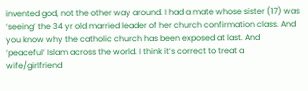invented god, not the other way around. I had a mate whose sister (17) was ‘seeing’ the 34 yr old married leader of her church confirmation class. And you know why the catholic church has been exposed at last. And ‘peaceful’ Islam across the world. I think it’s correct to treat a wife/girlfriend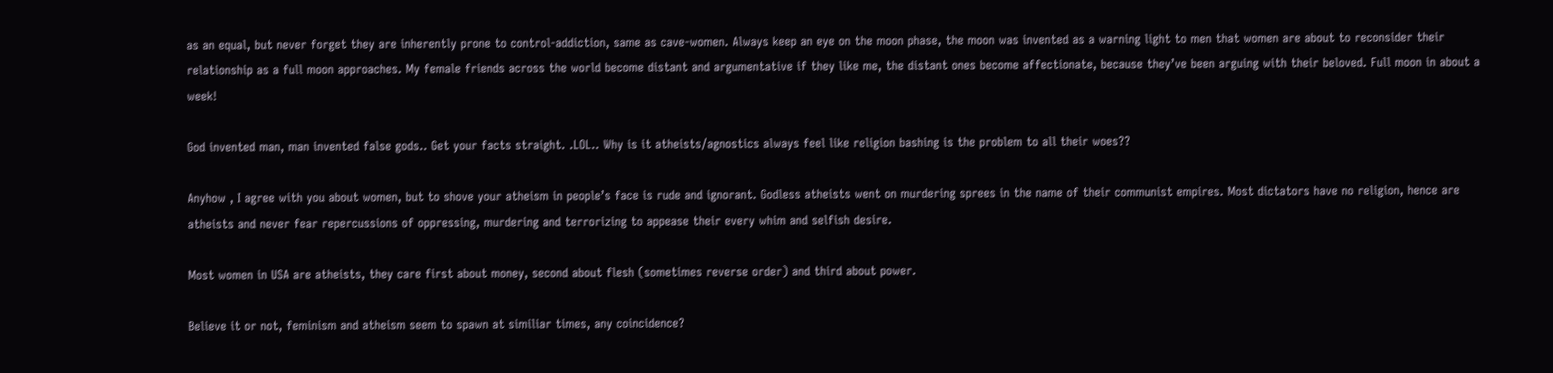as an equal, but never forget they are inherently prone to control-addiction, same as cave-women. Always keep an eye on the moon phase, the moon was invented as a warning light to men that women are about to reconsider their relationship as a full moon approaches. My female friends across the world become distant and argumentative if they like me, the distant ones become affectionate, because they’ve been arguing with their beloved. Full moon in about a week!

God invented man, man invented false gods.. Get your facts straight. .LOL.. Why is it atheists/agnostics always feel like religion bashing is the problem to all their woes??

Anyhow , I agree with you about women, but to shove your atheism in people’s face is rude and ignorant. Godless atheists went on murdering sprees in the name of their communist empires. Most dictators have no religion, hence are atheists and never fear repercussions of oppressing, murdering and terrorizing to appease their every whim and selfish desire.

Most women in USA are atheists, they care first about money, second about flesh (sometimes reverse order) and third about power.

Believe it or not, feminism and atheism seem to spawn at similiar times, any coincidence?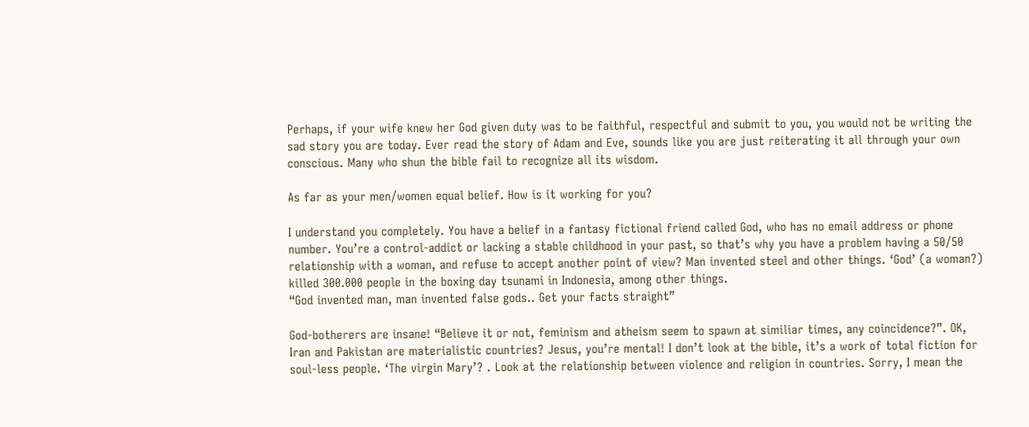Perhaps, if your wife knew her God given duty was to be faithful, respectful and submit to you, you would not be writing the sad story you are today. Ever read the story of Adam and Eve, sounds like you are just reiterating it all through your own conscious. Many who shun the bible fail to recognize all its wisdom.

As far as your men/women equal belief. How is it working for you?

I understand you completely. You have a belief in a fantasy fictional friend called God, who has no email address or phone number. You’re a control-addict or lacking a stable childhood in your past, so that’s why you have a problem having a 50/50 relationship with a woman, and refuse to accept another point of view? Man invented steel and other things. ‘God’ (a woman?) killed 300.000 people in the boxing day tsunami in Indonesia, among other things.
“God invented man, man invented false gods.. Get your facts straight”

God-botherers are insane! “Believe it or not, feminism and atheism seem to spawn at similiar times, any coincidence?”. OK, Iran and Pakistan are materialistic countries? Jesus, you’re mental! I don’t look at the bible, it’s a work of total fiction for soul-less people. ‘The virgin Mary’? . Look at the relationship between violence and religion in countries. Sorry, I mean the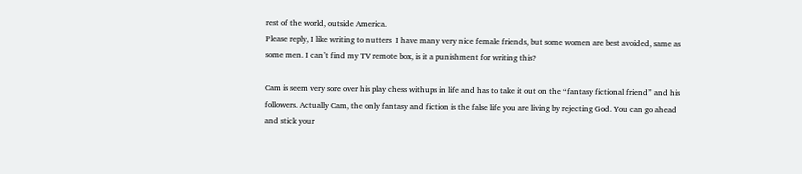rest of the world, outside America.
Please reply, I like writing to nutters  I have many very nice female friends, but some women are best avoided, same as some men. I can’t find my TV remote box, is it a punishment for writing this?

Cam is seem very sore over his play chess withups in life and has to take it out on the “fantasy fictional friend” and his followers. Actually Cam, the only fantasy and fiction is the false life you are living by rejecting God. You can go ahead and stick your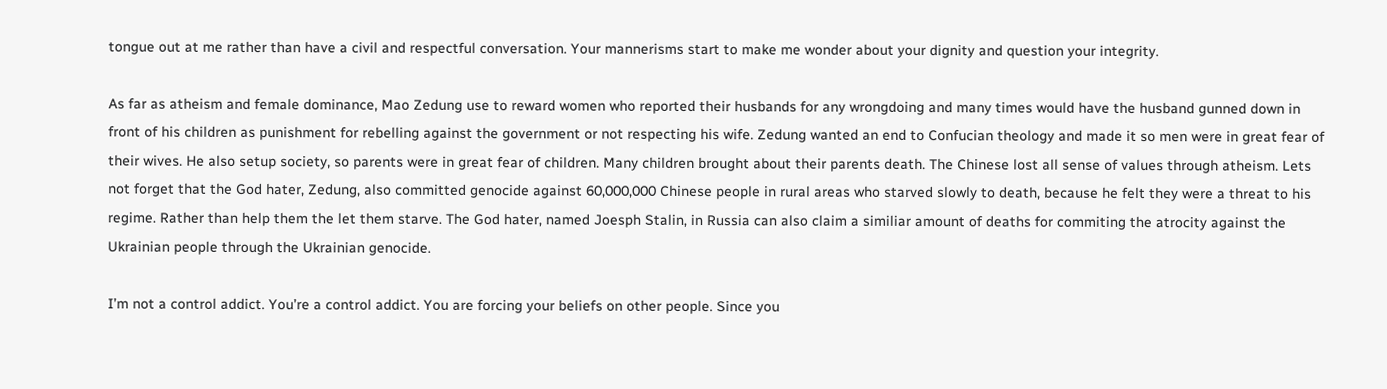tongue out at me rather than have a civil and respectful conversation. Your mannerisms start to make me wonder about your dignity and question your integrity.

As far as atheism and female dominance, Mao Zedung use to reward women who reported their husbands for any wrongdoing and many times would have the husband gunned down in front of his children as punishment for rebelling against the government or not respecting his wife. Zedung wanted an end to Confucian theology and made it so men were in great fear of their wives. He also setup society, so parents were in great fear of children. Many children brought about their parents death. The Chinese lost all sense of values through atheism. Lets not forget that the God hater, Zedung, also committed genocide against 60,000,000 Chinese people in rural areas who starved slowly to death, because he felt they were a threat to his regime. Rather than help them the let them starve. The God hater, named Joesph Stalin, in Russia can also claim a similiar amount of deaths for commiting the atrocity against the Ukrainian people through the Ukrainian genocide.

I’m not a control addict. You’re a control addict. You are forcing your beliefs on other people. Since you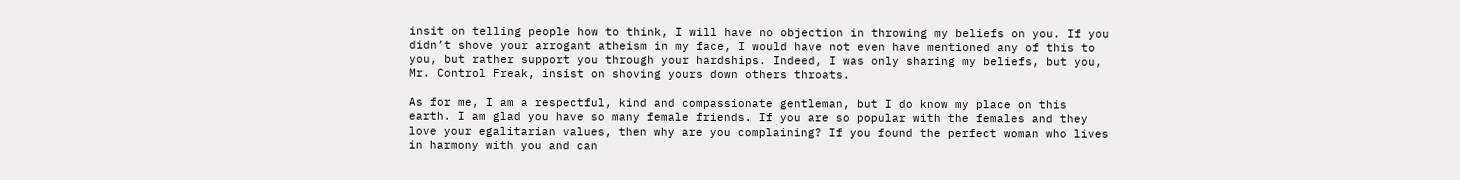insit on telling people how to think, I will have no objection in throwing my beliefs on you. If you didn’t shove your arrogant atheism in my face, I would have not even have mentioned any of this to you, but rather support you through your hardships. Indeed, I was only sharing my beliefs, but you, Mr. Control Freak, insist on shoving yours down others throats.

As for me, I am a respectful, kind and compassionate gentleman, but I do know my place on this earth. I am glad you have so many female friends. If you are so popular with the females and they love your egalitarian values, then why are you complaining? If you found the perfect woman who lives in harmony with you and can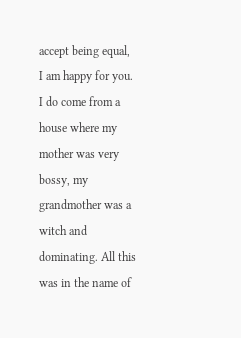accept being equal, I am happy for you. I do come from a house where my mother was very bossy, my grandmother was a witch and dominating. All this was in the name of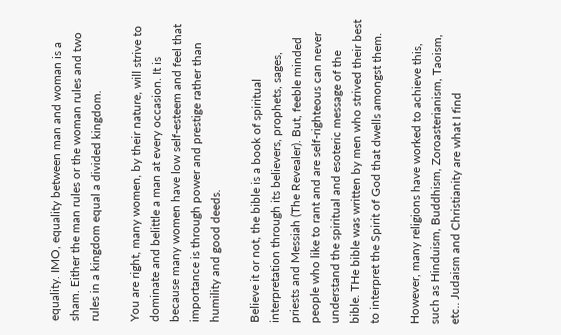equality. IMO, equality between man and woman is a sham. Either the man rules or the woman rules and two rules in a kingdom equal a divided kingdom.

You are right, many women, by their nature, will strive to dominate and belittle a man at every occasion. It is because many women have low self-esteem and feel that importance is through power and prestige rather than humility and good deeds.

Believe it or not, the bible is a book of spiritual interpretation through its believers, prophets, sages, priests and Messiah (The Revealer). But, feeble minded people who like to rant and are self-righteous can never understand the spiritual and esoteric message of the bible. THe bible was written by men who strived their best to interpret the Spirit of God that dwells amongst them.

However, many religions have worked to achieve this, such as Hinduism, Buddhism, Zoroasterianism, Taoism, etc.. Judaism and Christianity are what I find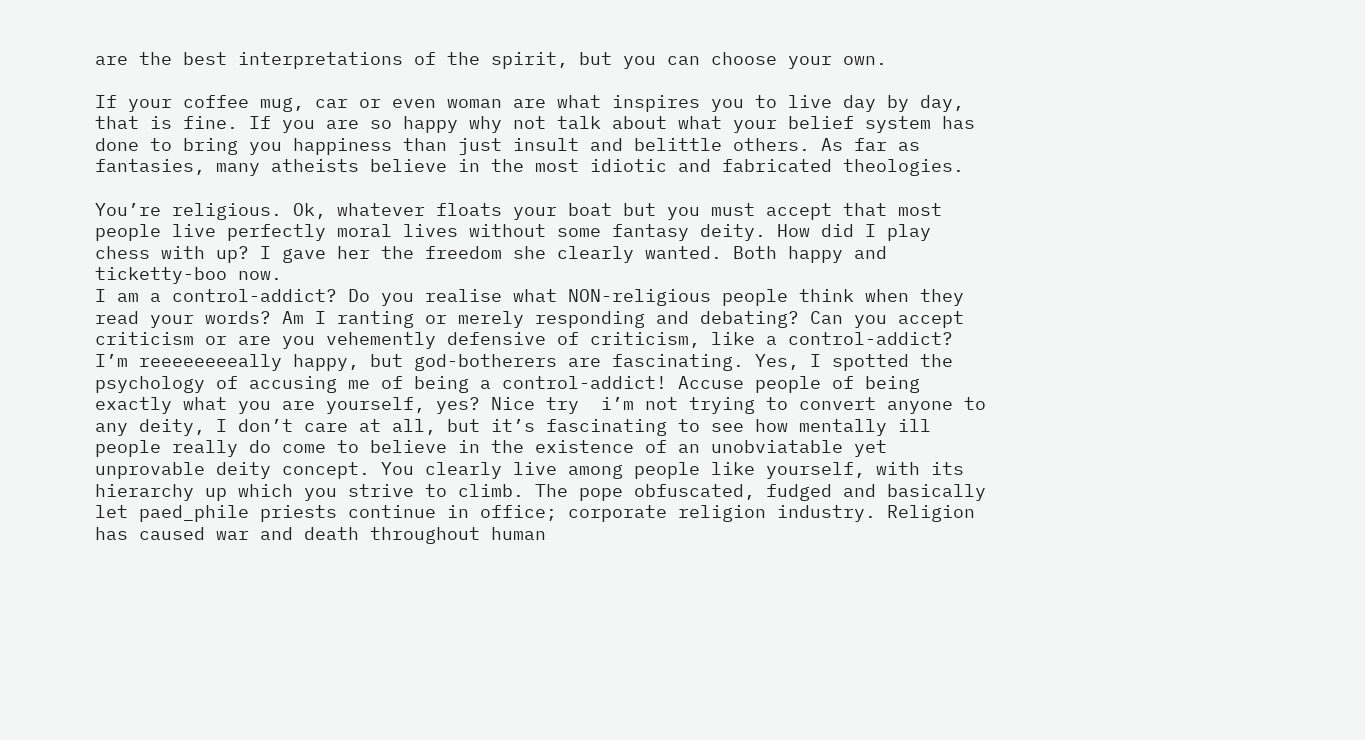are the best interpretations of the spirit, but you can choose your own.

If your coffee mug, car or even woman are what inspires you to live day by day, that is fine. If you are so happy why not talk about what your belief system has done to bring you happiness than just insult and belittle others. As far as fantasies, many atheists believe in the most idiotic and fabricated theologies.

You’re religious. Ok, whatever floats your boat but you must accept that most people live perfectly moral lives without some fantasy deity. How did I play chess with up? I gave her the freedom she clearly wanted. Both happy and ticketty-boo now.
I am a control-addict? Do you realise what NON-religious people think when they read your words? Am I ranting or merely responding and debating? Can you accept criticism or are you vehemently defensive of criticism, like a control-addict? I’m reeeeeeeeally happy, but god-botherers are fascinating. Yes, I spotted the psychology of accusing me of being a control-addict! Accuse people of being exactly what you are yourself, yes? Nice try  i’m not trying to convert anyone to any deity, I don’t care at all, but it’s fascinating to see how mentally ill people really do come to believe in the existence of an unobviatable yet unprovable deity concept. You clearly live among people like yourself, with its hierarchy up which you strive to climb. The pope obfuscated, fudged and basically let paed_phile priests continue in office; corporate religion industry. Religion has caused war and death throughout human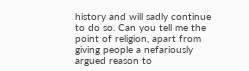history and will sadly continue to do so. Can you tell me the point of religion, apart from giving people a nefariously argued reason to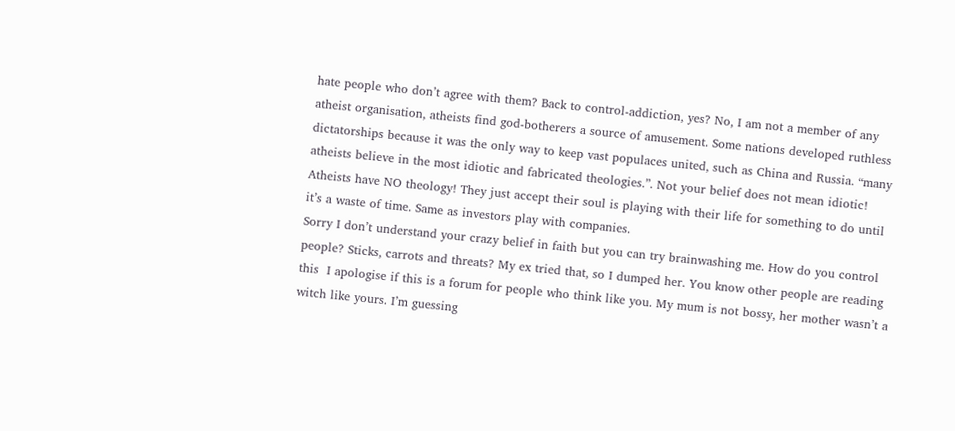hate people who don’t agree with them? Back to control-addiction, yes? No, I am not a member of any atheist organisation, atheists find god-botherers a source of amusement. Some nations developed ruthless dictatorships because it was the only way to keep vast populaces united, such as China and Russia. “many atheists believe in the most idiotic and fabricated theologies.”. Not your belief does not mean idiotic! Atheists have NO theology! They just accept their soul is playing with their life for something to do until it’s a waste of time. Same as investors play with companies.
Sorry I don’t understand your crazy belief in faith but you can try brainwashing me. How do you control people? Sticks, carrots and threats? My ex tried that, so I dumped her. You know other people are reading this  I apologise if this is a forum for people who think like you. My mum is not bossy, her mother wasn’t a witch like yours. I’m guessing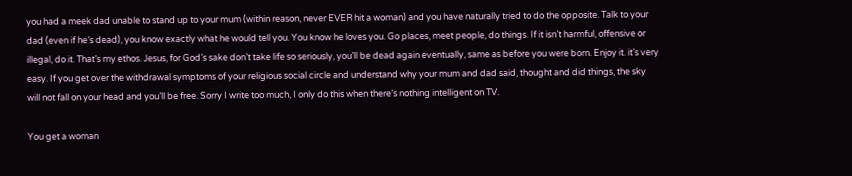you had a meek dad unable to stand up to your mum (within reason, never EVER hit a woman) and you have naturally tried to do the opposite. Talk to your dad (even if he’s dead), you know exactly what he would tell you. You know he loves you. Go places, meet people, do things. If it isn’t harmful, offensive or illegal, do it. That’s my ethos. Jesus, for God’s sake don’t take life so seriously, you’ll be dead again eventually, same as before you were born. Enjoy it. it’s very easy. If you get over the withdrawal symptoms of your religious social circle and understand why your mum and dad said, thought and did things, the sky will not fall on your head and you’ll be free. Sorry I write too much, I only do this when there’s nothing intelligent on TV.

You get a woman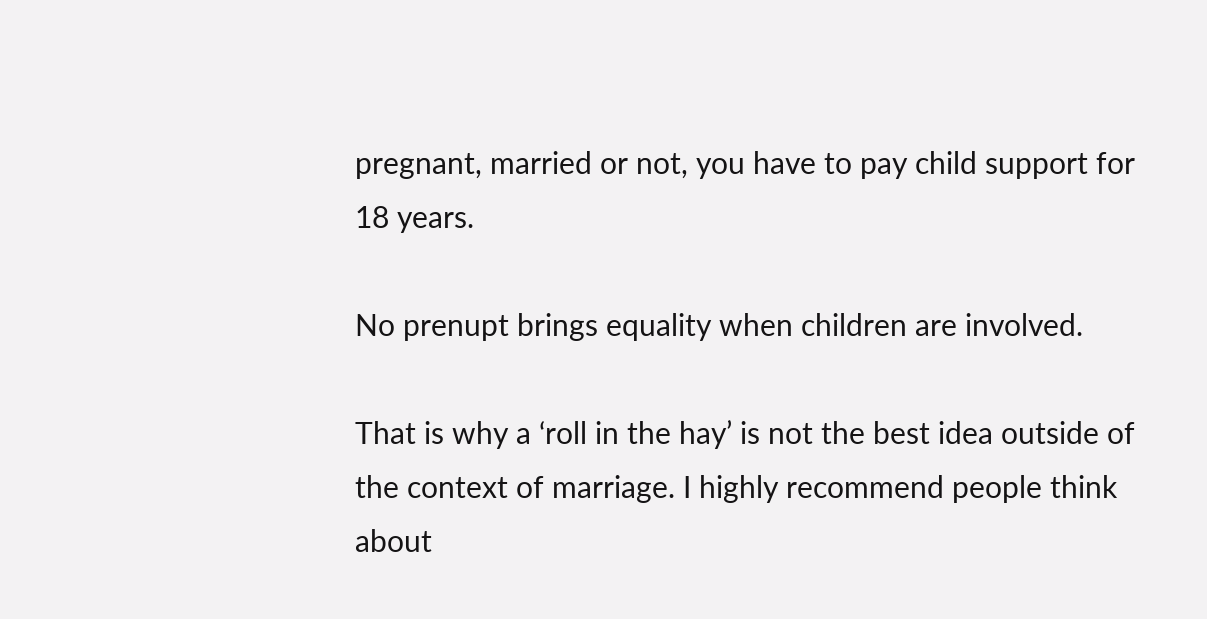pregnant, married or not, you have to pay child support for 18 years.

No prenupt brings equality when children are involved.

That is why a ‘roll in the hay’ is not the best idea outside of the context of marriage. I highly recommend people think about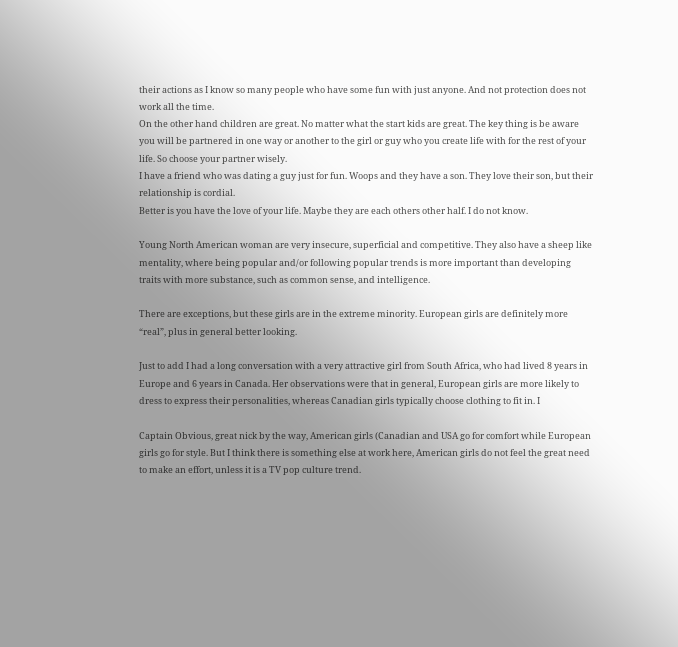their actions as I know so many people who have some fun with just anyone. And not protection does not work all the time.
On the other hand children are great. No matter what the start kids are great. The key thing is be aware you will be partnered in one way or another to the girl or guy who you create life with for the rest of your life. So choose your partner wisely.
I have a friend who was dating a guy just for fun. Woops and they have a son. They love their son, but their relationship is cordial.
Better is you have the love of your life. Maybe they are each others other half. I do not know.

Young North American woman are very insecure, superficial and competitive. They also have a sheep like mentality, where being popular and/or following popular trends is more important than developing traits with more substance, such as common sense, and intelligence.

There are exceptions, but these girls are in the extreme minority. European girls are definitely more “real”, plus in general better looking.

Just to add I had a long conversation with a very attractive girl from South Africa, who had lived 8 years in Europe and 6 years in Canada. Her observations were that in general, European girls are more likely to dress to express their personalities, whereas Canadian girls typically choose clothing to fit in. I

Captain Obvious, great nick by the way, American girls (Canadian and USA go for comfort while European girls go for style. But I think there is something else at work here, American girls do not feel the great need to make an effort, unless it is a TV pop culture trend.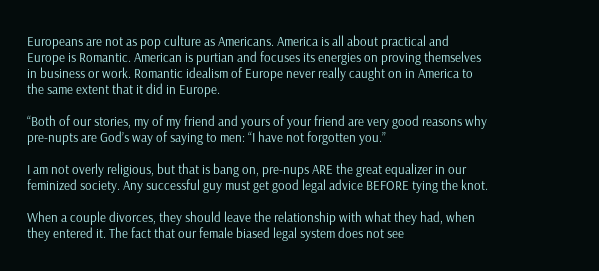Europeans are not as pop culture as Americans. America is all about practical and Europe is Romantic. American is purtian and focuses its energies on proving themselves in business or work. Romantic idealism of Europe never really caught on in America to the same extent that it did in Europe.

“Both of our stories, my of my friend and yours of your friend are very good reasons why pre-nupts are God’s way of saying to men: “I have not forgotten you.”

I am not overly religious, but that is bang on, pre-nups ARE the great equalizer in our feminized society. Any successful guy must get good legal advice BEFORE tying the knot.

When a couple divorces, they should leave the relationship with what they had, when they entered it. The fact that our female biased legal system does not see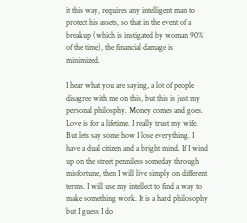it this way, requires any intelligent man to protect his assets, so that in the event of a breakup (which is instigated by woman 90% of the time), the financial damage is minimized.

I hear what you are saying, a lot of people disagree with me on this, but this is just my personal philosphy. Money comes and goes. Love is for a lifetime. I really trust my wife.
But lets say some how I lose everything. I have a dual citizen and a bright mind. If I wind up on the street penniless someday through misfortune, then I will live simply on different terms. I will use my intellect to find a way to make something work. It is a hard philosophy but I guess I do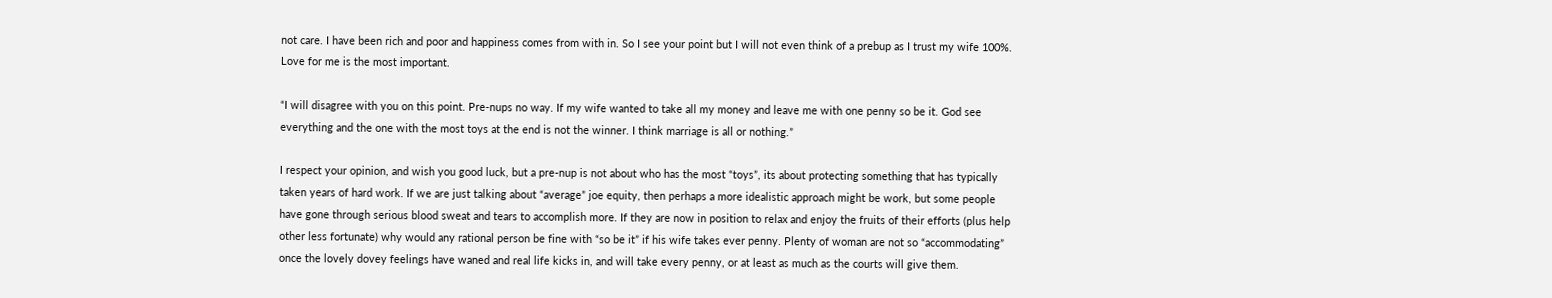not care. I have been rich and poor and happiness comes from with in. So I see your point but I will not even think of a prebup as I trust my wife 100%.
Love for me is the most important.

“I will disagree with you on this point. Pre-nups no way. If my wife wanted to take all my money and leave me with one penny so be it. God see everything and the one with the most toys at the end is not the winner. I think marriage is all or nothing.”

I respect your opinion, and wish you good luck, but a pre-nup is not about who has the most “toys”, its about protecting something that has typically taken years of hard work. If we are just talking about “average” joe equity, then perhaps a more idealistic approach might be work, but some people have gone through serious blood sweat and tears to accomplish more. If they are now in position to relax and enjoy the fruits of their efforts (plus help other less fortunate) why would any rational person be fine with “so be it” if his wife takes ever penny. Plenty of woman are not so “accommodating” once the lovely dovey feelings have waned and real life kicks in, and will take every penny, or at least as much as the courts will give them.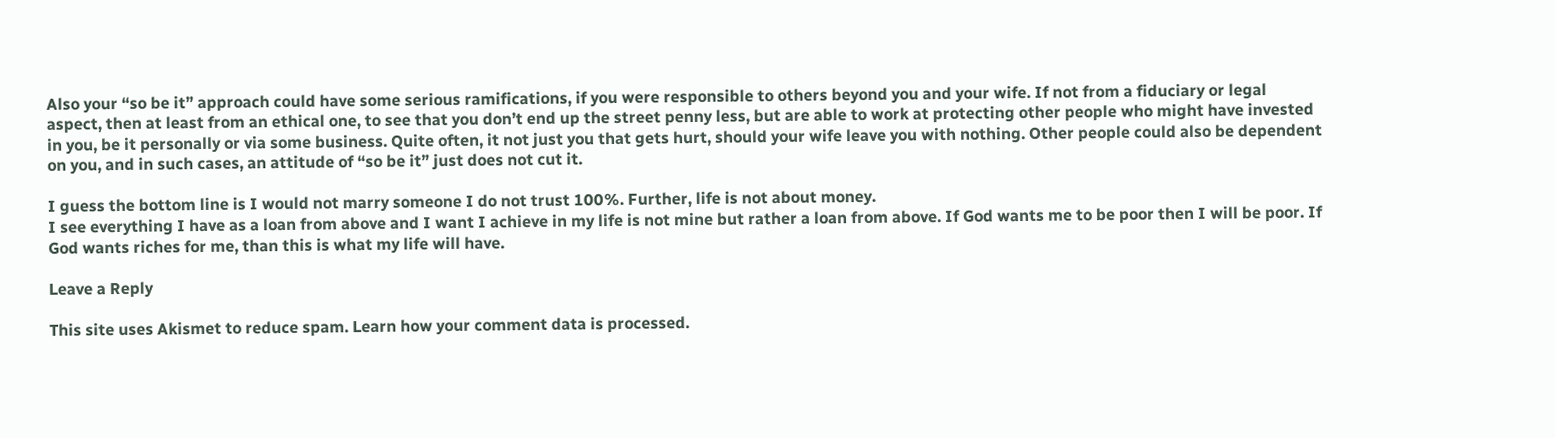Also your “so be it” approach could have some serious ramifications, if you were responsible to others beyond you and your wife. If not from a fiduciary or legal aspect, then at least from an ethical one, to see that you don’t end up the street penny less, but are able to work at protecting other people who might have invested in you, be it personally or via some business. Quite often, it not just you that gets hurt, should your wife leave you with nothing. Other people could also be dependent on you, and in such cases, an attitude of “so be it” just does not cut it.

I guess the bottom line is I would not marry someone I do not trust 100%. Further, life is not about money.
I see everything I have as a loan from above and I want I achieve in my life is not mine but rather a loan from above. If God wants me to be poor then I will be poor. If God wants riches for me, than this is what my life will have.

Leave a Reply

This site uses Akismet to reduce spam. Learn how your comment data is processed.